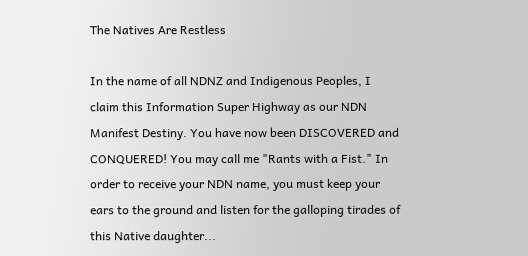The Natives Are Restless

In the name of all NDNZ and Indigenous Peoples, I claim this Information Super Highway as our NDN Manifest Destiny. You have now been DISCOVERED and CONQUERED! You may call me "Rants with a Fist." In order to receive your NDN name, you must keep your ears to the ground and listen for the galloping tirades of this Native daughter...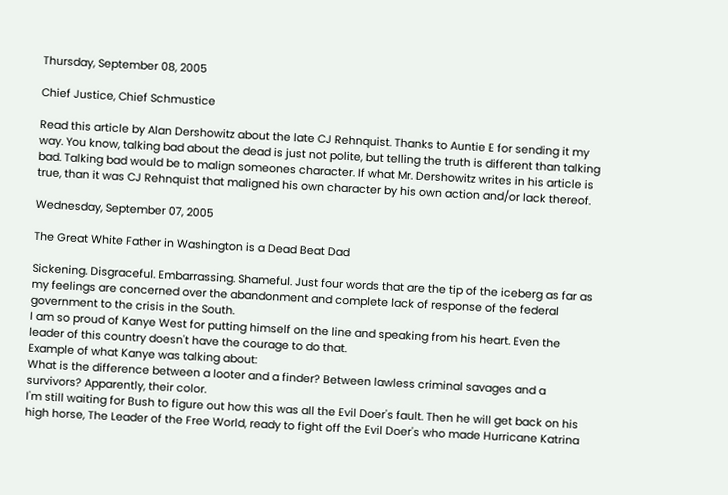Thursday, September 08, 2005

Chief Justice, Chief Schmustice

Read this article by Alan Dershowitz about the late CJ Rehnquist. Thanks to Auntie E for sending it my way. You know, talking bad about the dead is just not polite, but telling the truth is different than talking bad. Talking bad would be to malign someones character. If what Mr. Dershowitz writes in his article is true, than it was CJ Rehnquist that maligned his own character by his own action and/or lack thereof.

Wednesday, September 07, 2005

The Great White Father in Washington is a Dead Beat Dad

Sickening. Disgraceful. Embarrassing. Shameful. Just four words that are the tip of the iceberg as far as my feelings are concerned over the abandonment and complete lack of response of the federal government to the crisis in the South.
I am so proud of Kanye West for putting himself on the line and speaking from his heart. Even the leader of this country doesn't have the courage to do that.
Example of what Kanye was talking about:
What is the difference between a looter and a finder? Between lawless criminal savages and a survivors? Apparently, their color.
I'm still waiting for Bush to figure out how this was all the Evil Doer's fault. Then he will get back on his high horse, The Leader of the Free World, ready to fight off the Evil Doer's who made Hurricane Katrina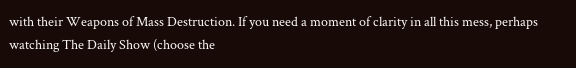with their Weapons of Mass Destruction. If you need a moment of clarity in all this mess, perhaps watching The Daily Show (choose the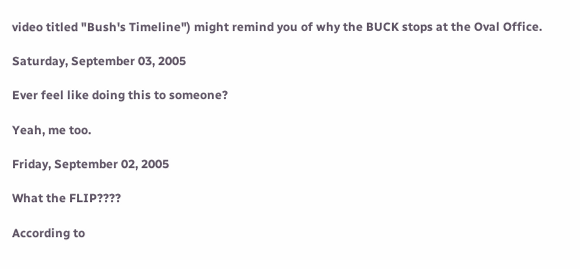video titled "Bush's Timeline") might remind you of why the BUCK stops at the Oval Office.

Saturday, September 03, 2005

Ever feel like doing this to someone?

Yeah, me too.

Friday, September 02, 2005

What the FLIP????

According to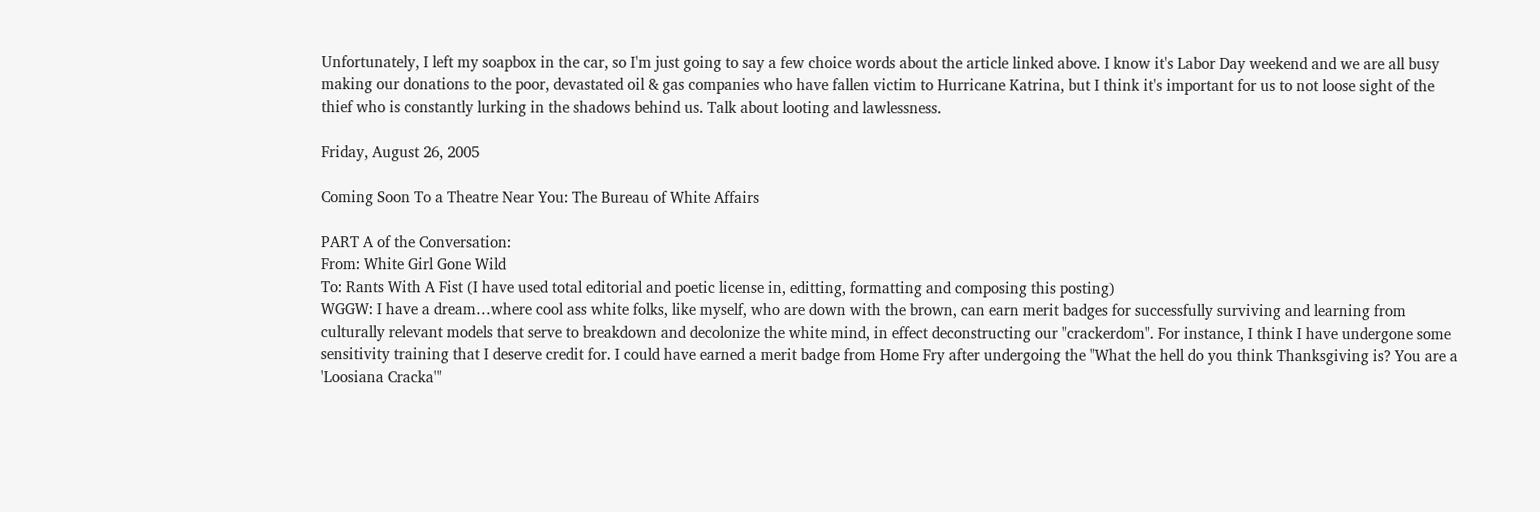Unfortunately, I left my soapbox in the car, so I'm just going to say a few choice words about the article linked above. I know it's Labor Day weekend and we are all busy making our donations to the poor, devastated oil & gas companies who have fallen victim to Hurricane Katrina, but I think it's important for us to not loose sight of the thief who is constantly lurking in the shadows behind us. Talk about looting and lawlessness.

Friday, August 26, 2005

Coming Soon To a Theatre Near You: The Bureau of White Affairs

PART A of the Conversation:
From: White Girl Gone Wild
To: Rants With A Fist (I have used total editorial and poetic license in, editting, formatting and composing this posting)
WGGW: I have a dream…where cool ass white folks, like myself, who are down with the brown, can earn merit badges for successfully surviving and learning from culturally relevant models that serve to breakdown and decolonize the white mind, in effect deconstructing our "crackerdom". For instance, I think I have undergone some sensitivity training that I deserve credit for. I could have earned a merit badge from Home Fry after undergoing the "What the hell do you think Thanksgiving is? You are a 'Loosiana Cracka'"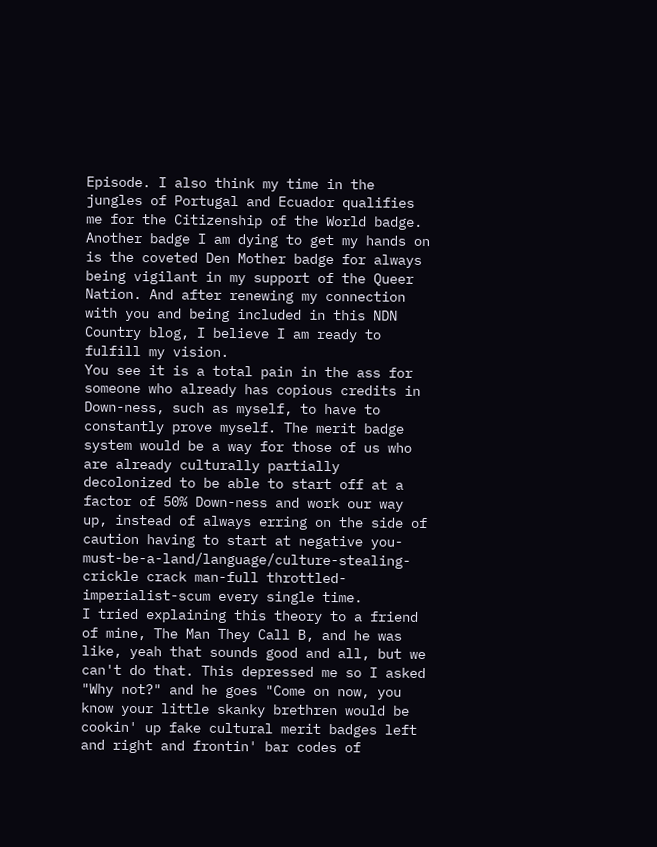Episode. I also think my time in the jungles of Portugal and Ecuador qualifies me for the Citizenship of the World badge. Another badge I am dying to get my hands on is the coveted Den Mother badge for always being vigilant in my support of the Queer Nation. And after renewing my connection with you and being included in this NDN Country blog, I believe I am ready to fulfill my vision.
You see it is a total pain in the ass for someone who already has copious credits in Down-ness, such as myself, to have to constantly prove myself. The merit badge system would be a way for those of us who are already culturally partially decolonized to be able to start off at a factor of 50% Down-ness and work our way up, instead of always erring on the side of caution having to start at negative you- must-be-a-land/language/culture-stealing-crickle crack man-full throttled-imperialist-scum every single time.
I tried explaining this theory to a friend of mine, The Man They Call B, and he was like, yeah that sounds good and all, but we can't do that. This depressed me so I asked "Why not?" and he goes "Come on now, you know your little skanky brethren would be cookin' up fake cultural merit badges left and right and frontin' bar codes of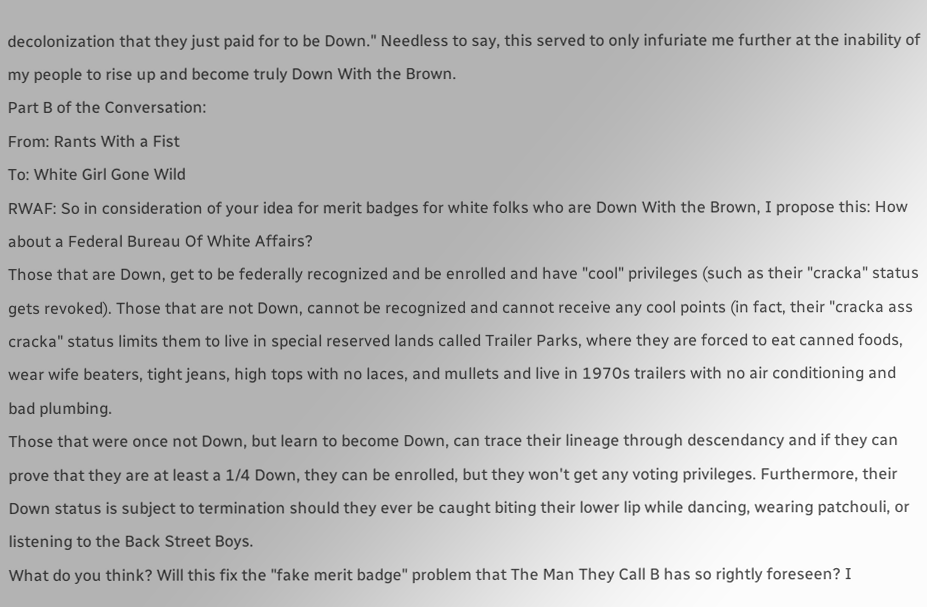decolonization that they just paid for to be Down." Needless to say, this served to only infuriate me further at the inability of my people to rise up and become truly Down With the Brown.
Part B of the Conversation:
From: Rants With a Fist
To: White Girl Gone Wild
RWAF: So in consideration of your idea for merit badges for white folks who are Down With the Brown, I propose this: How about a Federal Bureau Of White Affairs?
Those that are Down, get to be federally recognized and be enrolled and have "cool" privileges (such as their "cracka" status gets revoked). Those that are not Down, cannot be recognized and cannot receive any cool points (in fact, their "cracka ass cracka" status limits them to live in special reserved lands called Trailer Parks, where they are forced to eat canned foods, wear wife beaters, tight jeans, high tops with no laces, and mullets and live in 1970s trailers with no air conditioning and bad plumbing.
Those that were once not Down, but learn to become Down, can trace their lineage through descendancy and if they can prove that they are at least a 1/4 Down, they can be enrolled, but they won't get any voting privileges. Furthermore, their Down status is subject to termination should they ever be caught biting their lower lip while dancing, wearing patchouli, or listening to the Back Street Boys.
What do you think? Will this fix the "fake merit badge" problem that The Man They Call B has so rightly foreseen? I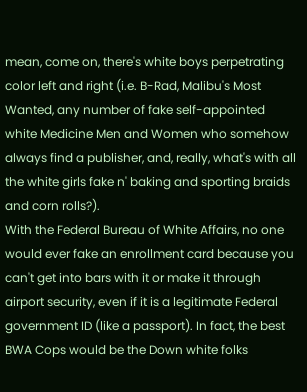mean, come on, there's white boys perpetrating color left and right (i.e. B-Rad, Malibu's Most Wanted, any number of fake self-appointed white Medicine Men and Women who somehow always find a publisher, and, really, what's with all the white girls fake n' baking and sporting braids and corn rolls?).
With the Federal Bureau of White Affairs, no one would ever fake an enrollment card because you can't get into bars with it or make it through airport security, even if it is a legitimate Federal government ID (like a passport). In fact, the best BWA Cops would be the Down white folks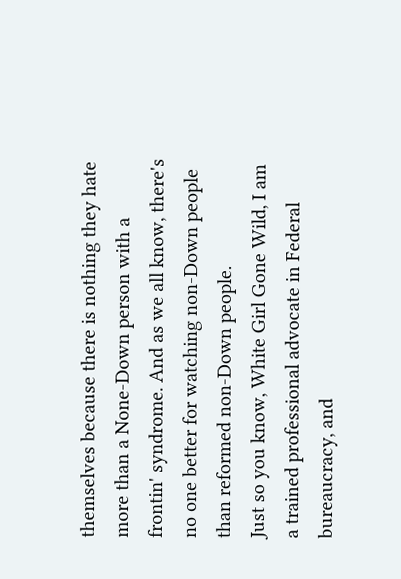themselves because there is nothing they hate more than a None-Down person with a frontin' syndrome. And as we all know, there's no one better for watching non-Down people than reformed non-Down people.
Just so you know, White Girl Gone Wild, I am a trained professional advocate in Federal bureaucracy, and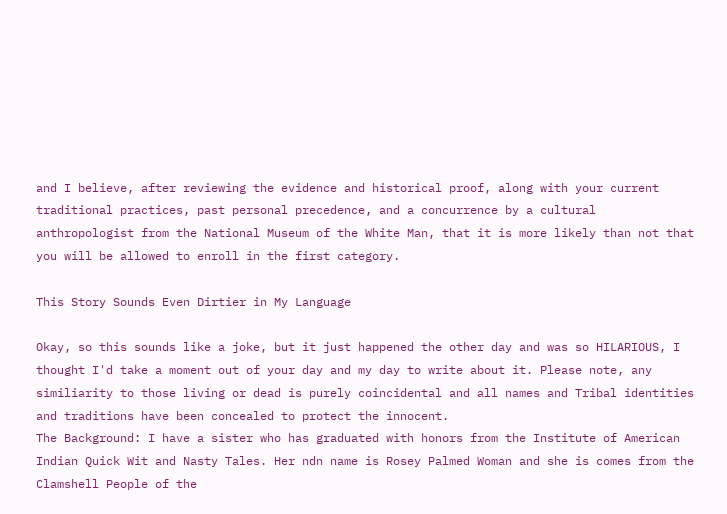and I believe, after reviewing the evidence and historical proof, along with your current traditional practices, past personal precedence, and a concurrence by a cultural anthropologist from the National Museum of the White Man, that it is more likely than not that you will be allowed to enroll in the first category.

This Story Sounds Even Dirtier in My Language

Okay, so this sounds like a joke, but it just happened the other day and was so HILARIOUS, I thought I'd take a moment out of your day and my day to write about it. Please note, any similiarity to those living or dead is purely coincidental and all names and Tribal identities and traditions have been concealed to protect the innocent.
The Background: I have a sister who has graduated with honors from the Institute of American Indian Quick Wit and Nasty Tales. Her ndn name is Rosey Palmed Woman and she is comes from the Clamshell People of the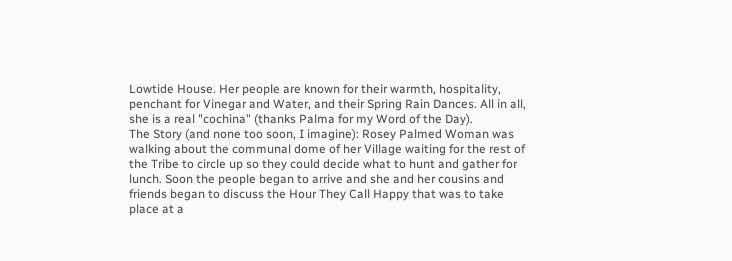Lowtide House. Her people are known for their warmth, hospitality, penchant for Vinegar and Water, and their Spring Rain Dances. All in all, she is a real "cochina" (thanks Palma for my Word of the Day).
The Story (and none too soon, I imagine): Rosey Palmed Woman was walking about the communal dome of her Village waiting for the rest of the Tribe to circle up so they could decide what to hunt and gather for lunch. Soon the people began to arrive and she and her cousins and friends began to discuss the Hour They Call Happy that was to take place at a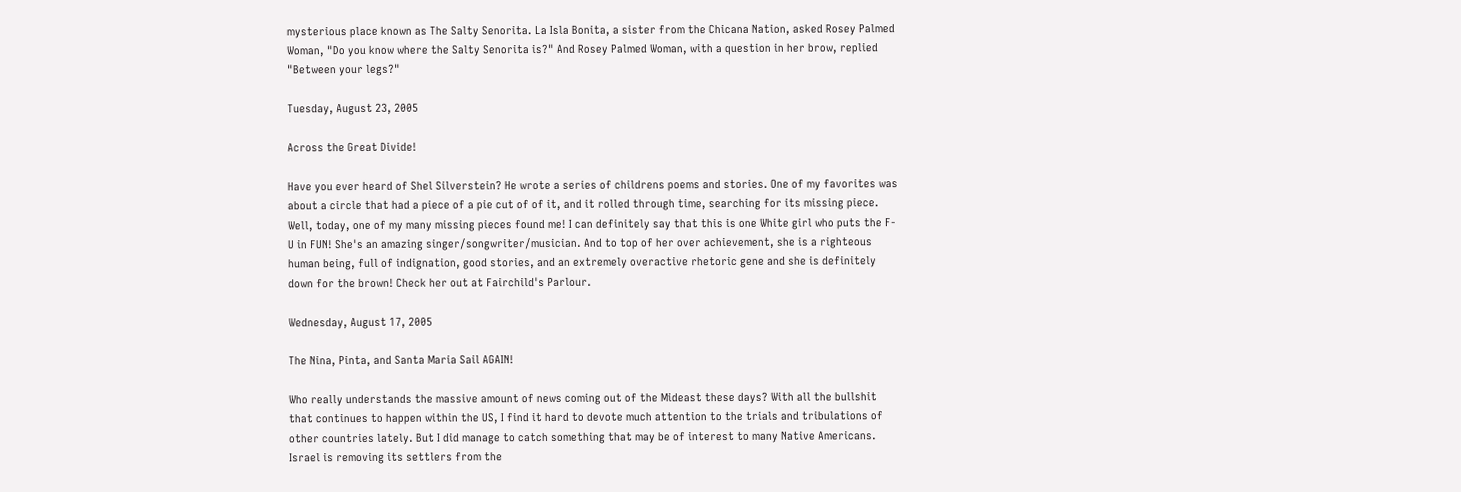mysterious place known as The Salty Senorita. La Isla Bonita, a sister from the Chicana Nation, asked Rosey Palmed Woman, "Do you know where the Salty Senorita is?" And Rosey Palmed Woman, with a question in her brow, replied "Between your legs?"

Tuesday, August 23, 2005

Across the Great Divide!

Have you ever heard of Shel Silverstein? He wrote a series of childrens poems and stories. One of my favorites was about a circle that had a piece of a pie cut of of it, and it rolled through time, searching for its missing piece. Well, today, one of my many missing pieces found me! I can definitely say that this is one White girl who puts the F-U in FUN! She's an amazing singer/songwriter/musician. And to top of her over achievement, she is a righteous human being, full of indignation, good stories, and an extremely overactive rhetoric gene and she is definitely down for the brown! Check her out at Fairchild's Parlour.

Wednesday, August 17, 2005

The Nina, Pinta, and Santa Maria Sail AGAIN!

Who really understands the massive amount of news coming out of the Mideast these days? With all the bullshit that continues to happen within the US, I find it hard to devote much attention to the trials and tribulations of other countries lately. But I did manage to catch something that may be of interest to many Native Americans. Israel is removing its settlers from the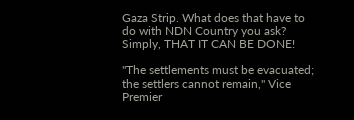Gaza Strip. What does that have to do with NDN Country you ask? Simply, THAT IT CAN BE DONE!

"The settlements must be evacuated; the settlers cannot remain," Vice Premier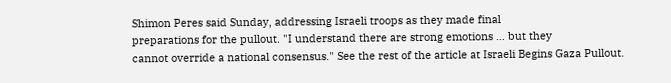Shimon Peres said Sunday, addressing Israeli troops as they made final
preparations for the pullout. "I understand there are strong emotions … but they
cannot override a national consensus." See the rest of the article at Israeli Begins Gaza Pullout.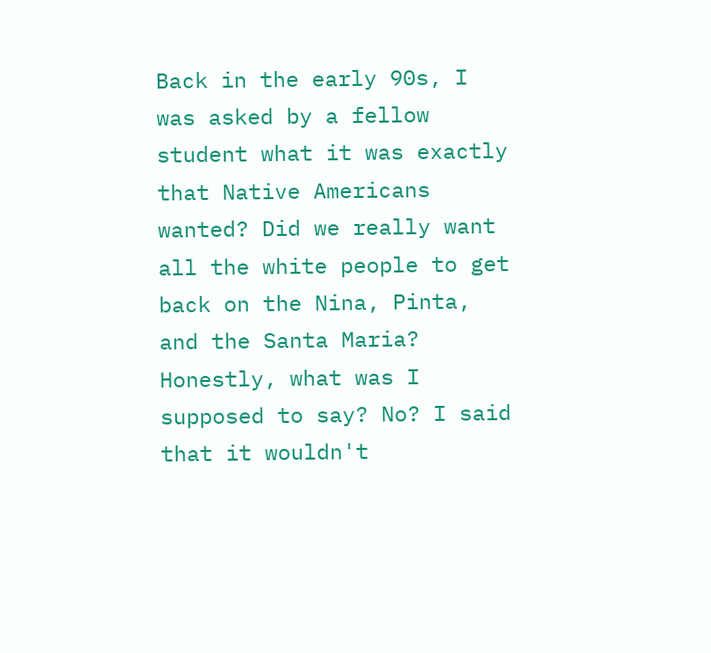Back in the early 90s, I was asked by a fellow student what it was exactly that Native Americans wanted? Did we really want all the white people to get back on the Nina, Pinta, and the Santa Maria? Honestly, what was I supposed to say? No? I said that it wouldn't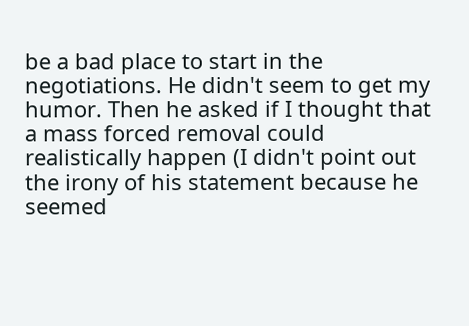be a bad place to start in the negotiations. He didn't seem to get my humor. Then he asked if I thought that a mass forced removal could realistically happen (I didn't point out the irony of his statement because he seemed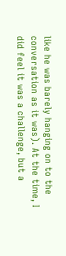like he was barely hanging on to the conversation as it was). At the time, I did feel it was a challenge, but a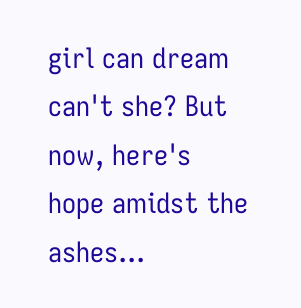girl can dream can't she? But now, here's hope amidst the ashes...